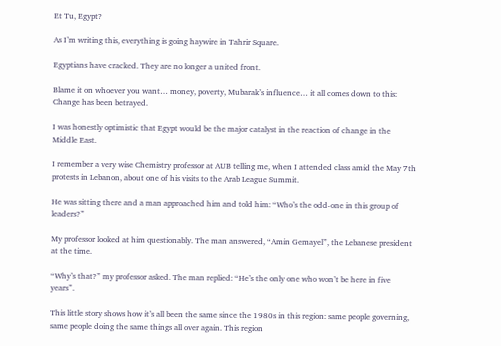Et Tu, Egypt?

As I’m writing this, everything is going haywire in Tahrir Square.

Egyptians have cracked. They are no longer a united front.

Blame it on whoever you want… money, poverty, Mubarak’s influence… it all comes down to this: Change has been betrayed.

I was honestly optimistic that Egypt would be the major catalyst in the reaction of change in the Middle East.

I remember a very wise Chemistry professor at AUB telling me, when I attended class amid the May 7th protests in Lebanon, about one of his visits to the Arab League Summit.

He was sitting there and a man approached him and told him: “Who’s the odd-one in this group of leaders?”

My professor looked at him questionably. The man answered, “Amin Gemayel”, the Lebanese president at the time.

“Why’s that?” my professor asked. The man replied: “He’s the only one who won’t be here in five years”.

This little story shows how it’s all been the same since the 1980s in this region: same people governing, same people doing the same things all over again. This region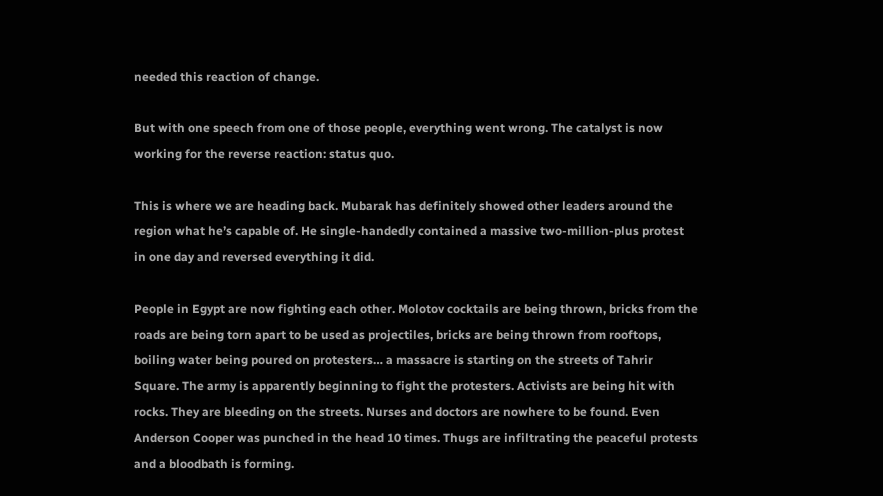needed this reaction of change.

But with one speech from one of those people, everything went wrong. The catalyst is now working for the reverse reaction: status quo.

This is where we are heading back. Mubarak has definitely showed other leaders around the region what he’s capable of. He single-handedly contained a massive two-million-plus protest in one day and reversed everything it did.

People in Egypt are now fighting each other. Molotov cocktails are being thrown, bricks from the roads are being torn apart to be used as projectiles, bricks are being thrown from rooftops, boiling water being poured on protesters… a massacre is starting on the streets of Tahrir Square. The army is apparently beginning to fight the protesters. Activists are being hit with rocks. They are bleeding on the streets. Nurses and doctors are nowhere to be found. Even Anderson Cooper was punched in the head 10 times. Thugs are infiltrating the peaceful protests and a bloodbath is forming.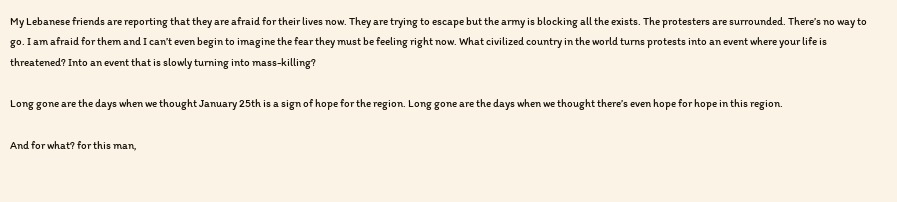My Lebanese friends are reporting that they are afraid for their lives now. They are trying to escape but the army is blocking all the exists. The protesters are surrounded. There’s no way to go. I am afraid for them and I can’t even begin to imagine the fear they must be feeling right now. What civilized country in the world turns protests into an event where your life is threatened? Into an event that is slowly turning into mass-killing?

Long gone are the days when we thought January 25th is a sign of hope for the region. Long gone are the days when we thought there’s even hope for hope in this region.

And for what? for this man,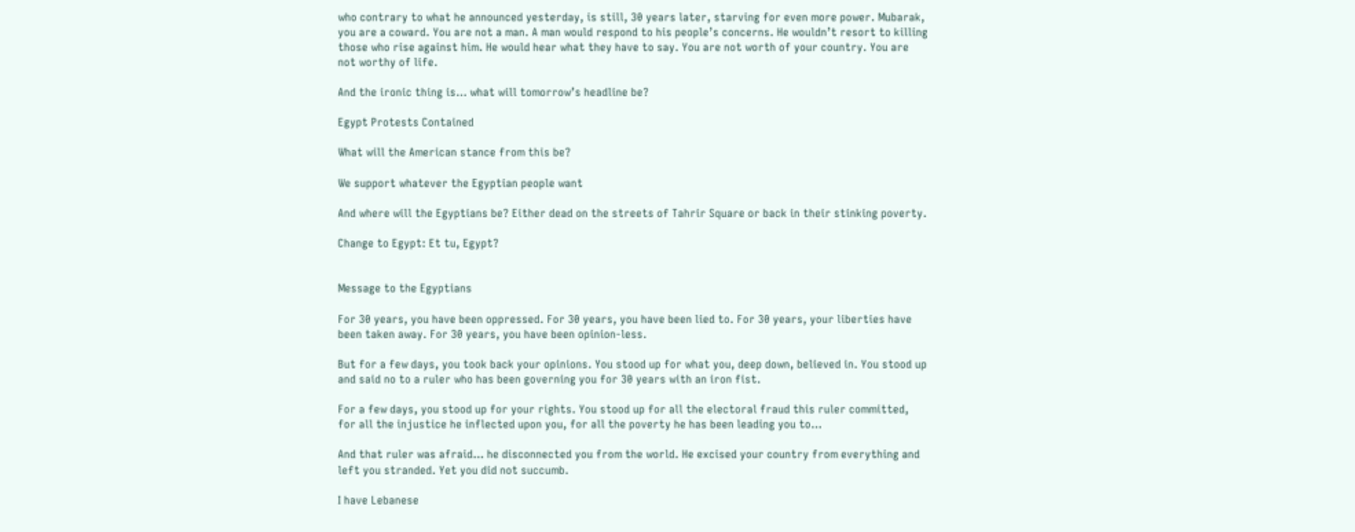who contrary to what he announced yesterday, is still, 30 years later, starving for even more power. Mubarak, you are a coward. You are not a man. A man would respond to his people’s concerns. He wouldn’t resort to killing those who rise against him. He would hear what they have to say. You are not worth of your country. You are not worthy of life.

And the ironic thing is… what will tomorrow’s headline be?

Egypt Protests Contained

What will the American stance from this be?

We support whatever the Egyptian people want

And where will the Egyptians be? Either dead on the streets of Tahrir Square or back in their stinking poverty.

Change to Egypt: Et tu, Egypt?


Message to the Egyptians

For 30 years, you have been oppressed. For 30 years, you have been lied to. For 30 years, your liberties have been taken away. For 30 years, you have been opinion-less.

But for a few days, you took back your opinions. You stood up for what you, deep down, believed in. You stood up and said no to a ruler who has been governing you for 30 years with an iron fist.

For a few days, you stood up for your rights. You stood up for all the electoral fraud this ruler committed, for all the injustice he inflected upon you, for all the poverty he has been leading you to…

And that ruler was afraid… he disconnected you from the world. He excised your country from everything and left you stranded. Yet you did not succumb.

I have Lebanese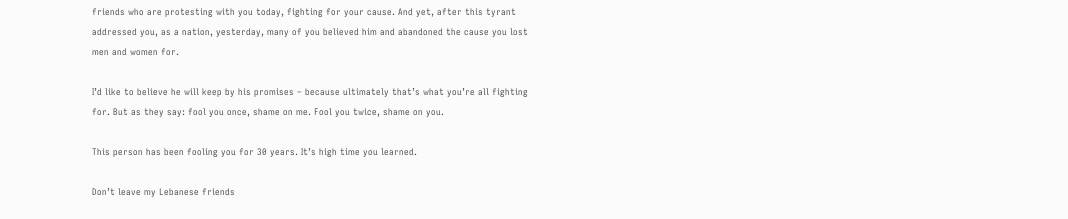friends who are protesting with you today, fighting for your cause. And yet, after this tyrant addressed you, as a nation, yesterday, many of you believed him and abandoned the cause you lost men and women for.

I’d like to believe he will keep by his promises – because ultimately that’s what you’re all fighting for. But as they say: fool you once, shame on me. Fool you twice, shame on you.

This person has been fooling you for 30 years. It’s high time you learned.

Don’t leave my Lebanese friends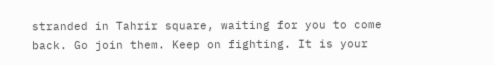stranded in Tahrir square, waiting for you to come back. Go join them. Keep on fighting. It is your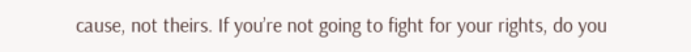cause, not theirs. If you’re not going to fight for your rights, do you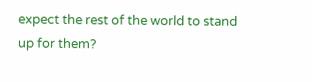expect the rest of the world to stand up for them?